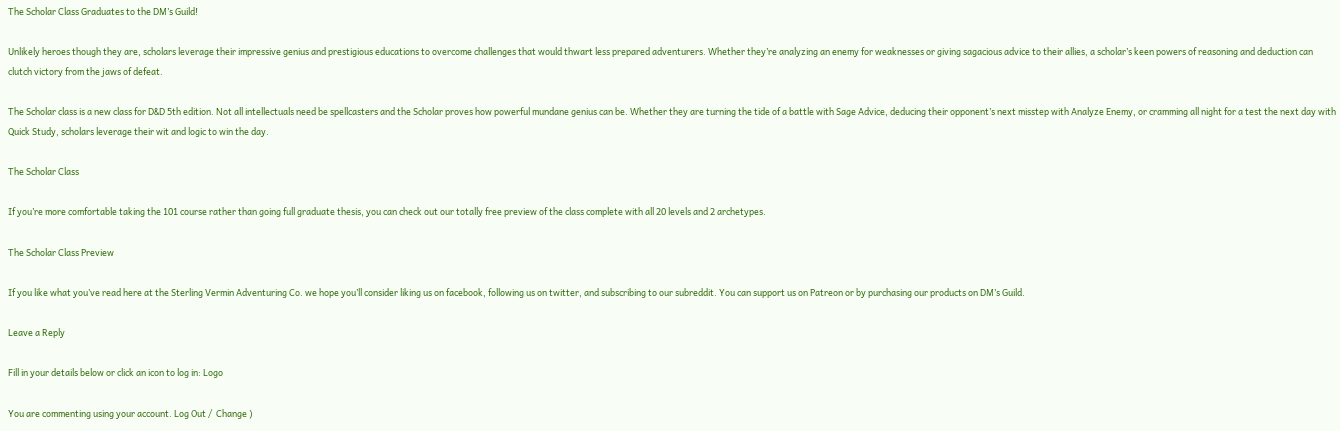The Scholar Class Graduates to the DM’s Guild!

Unlikely heroes though they are, scholars leverage their impressive genius and prestigious educations to overcome challenges that would thwart less prepared adventurers. Whether they’re analyzing an enemy for weaknesses or giving sagacious advice to their allies, a scholar’s keen powers of reasoning and deduction can clutch victory from the jaws of defeat.

The Scholar class is a new class for D&D 5th edition. Not all intellectuals need be spellcasters and the Scholar proves how powerful mundane genius can be. Whether they are turning the tide of a battle with Sage Advice, deducing their opponent’s next misstep with Analyze Enemy, or cramming all night for a test the next day with Quick Study, scholars leverage their wit and logic to win the day.

The Scholar Class

If you’re more comfortable taking the 101 course rather than going full graduate thesis, you can check out our totally free preview of the class complete with all 20 levels and 2 archetypes.

The Scholar Class Preview

If you like what you’ve read here at the Sterling Vermin Adventuring Co. we hope you’ll consider liking us on facebook, following us on twitter, and subscribing to our subreddit. You can support us on Patreon or by purchasing our products on DM’s Guild.

Leave a Reply

Fill in your details below or click an icon to log in: Logo

You are commenting using your account. Log Out /  Change )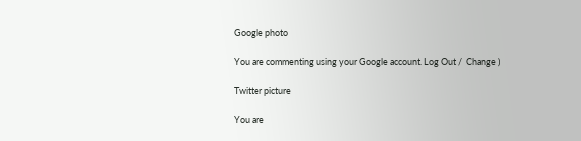Google photo

You are commenting using your Google account. Log Out /  Change )

Twitter picture

You are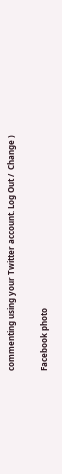commenting using your Twitter account. Log Out /  Change )

Facebook photo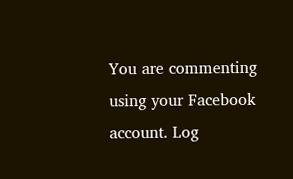You are commenting using your Facebook account. Log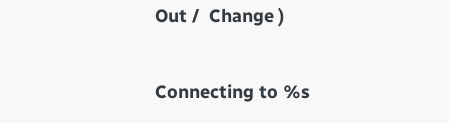Out /  Change )

Connecting to %s